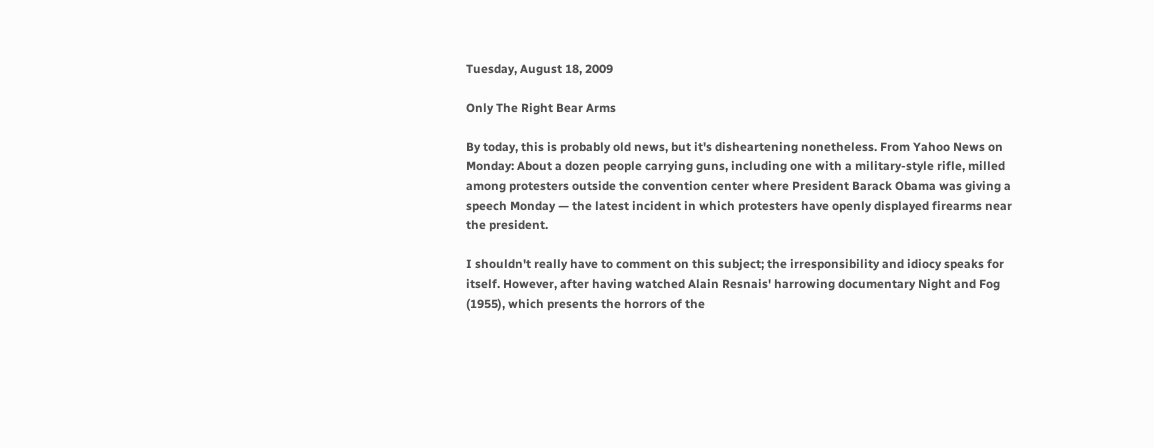Tuesday, August 18, 2009

Only The Right Bear Arms

By today, this is probably old news, but it's disheartening nonetheless. From Yahoo News on Monday: About a dozen people carrying guns, including one with a military-style rifle, milled among protesters outside the convention center where President Barack Obama was giving a speech Monday — the latest incident in which protesters have openly displayed firearms near the president.

I shouldn't really have to comment on this subject; the irresponsibility and idiocy speaks for itself. However, after having watched Alain Resnais' harrowing documentary Night and Fog (1955), which presents the horrors of the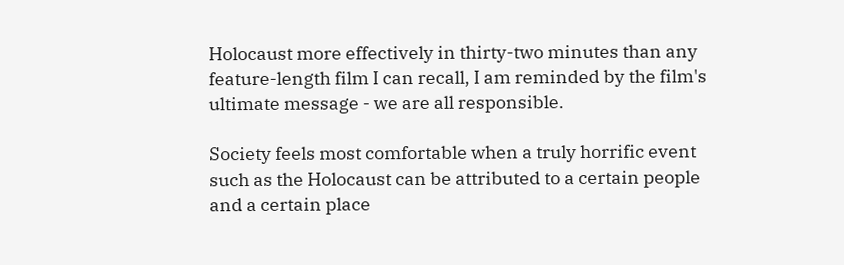Holocaust more effectively in thirty-two minutes than any feature-length film I can recall, I am reminded by the film's ultimate message - we are all responsible.

Society feels most comfortable when a truly horrific event such as the Holocaust can be attributed to a certain people and a certain place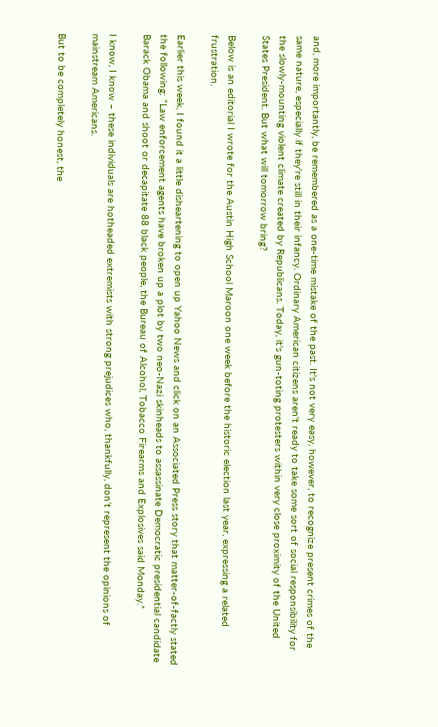and, more importantly, be remembered as a one-time mistake of the past. It's not very easy, however, to recognize present crimes of the same nature, especially if they're still in their infancy. Ordinary American citizens aren't ready to take some sort of social responsibility for the slowly-mounting violent climate created by Republicans. Today, it's gun-toting protesters within very close proximity of the United States President. But what will tomorrow bring?

Below is an editorial I wrote for the Austin High School Maroon one week before the historic election last year, expressing a related frustration.

Earlier this week, I found it a little disheartening to open up Yahoo News and click on an Associated Press story that matter-of-factly stated the following: “Law enforcement agents have broken up a plot by two neo-Nazi skinheads to assassinate Democratic presidential candidate Barack Obama and shoot or decapitate 88 black people, the Bureau of Alcohol, Tobacco Firearms and Explosives said Monday.”

I know, I know – these individuals are hotheaded extremists with strong prejudices who, thankfully, don’t represent the opinions of mainstream Americans.

But to be completely honest, the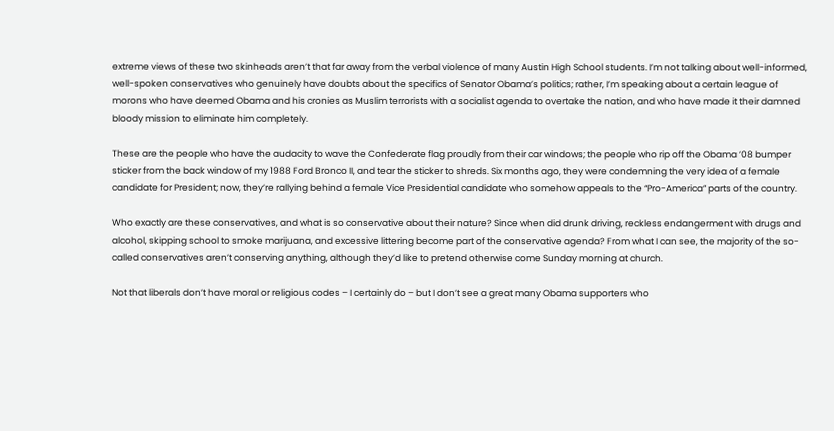extreme views of these two skinheads aren’t that far away from the verbal violence of many Austin High School students. I’m not talking about well-informed, well-spoken conservatives who genuinely have doubts about the specifics of Senator Obama’s politics; rather, I’m speaking about a certain league of morons who have deemed Obama and his cronies as Muslim terrorists with a socialist agenda to overtake the nation, and who have made it their damned bloody mission to eliminate him completely.

These are the people who have the audacity to wave the Confederate flag proudly from their car windows; the people who rip off the Obama ’08 bumper sticker from the back window of my 1988 Ford Bronco II, and tear the sticker to shreds. Six months ago, they were condemning the very idea of a female candidate for President; now, they’re rallying behind a female Vice Presidential candidate who somehow appeals to the “Pro-America” parts of the country.

Who exactly are these conservatives, and what is so conservative about their nature? Since when did drunk driving, reckless endangerment with drugs and alcohol, skipping school to smoke marijuana, and excessive littering become part of the conservative agenda? From what I can see, the majority of the so-called conservatives aren’t conserving anything, although they’d like to pretend otherwise come Sunday morning at church.

Not that liberals don’t have moral or religious codes – I certainly do – but I don’t see a great many Obama supporters who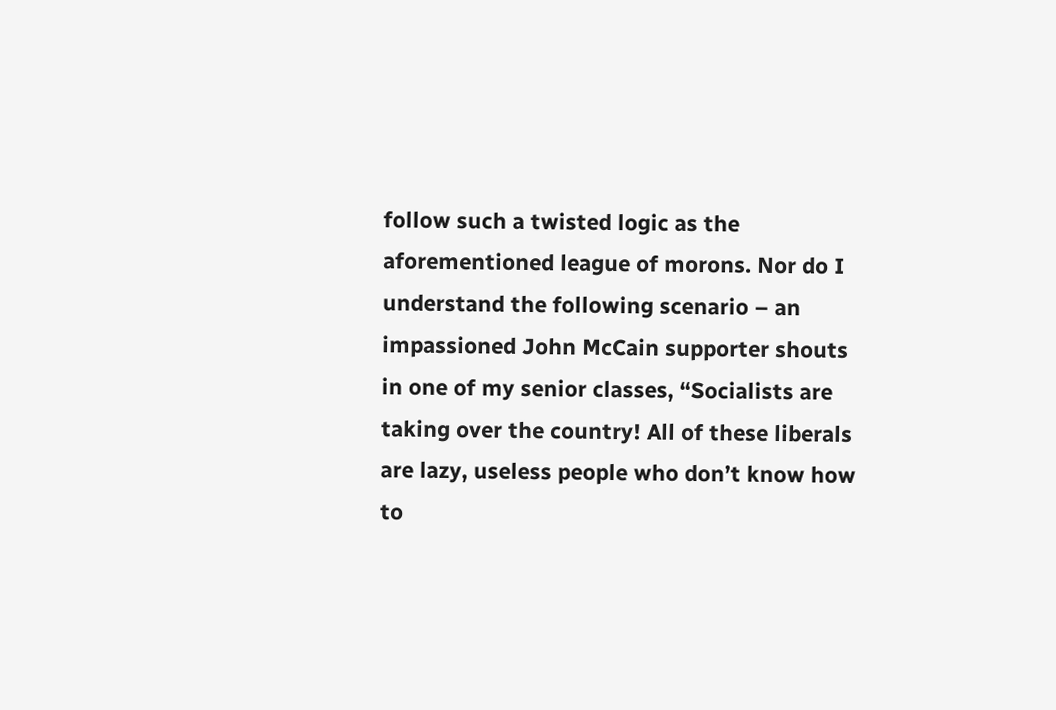follow such a twisted logic as the aforementioned league of morons. Nor do I understand the following scenario – an impassioned John McCain supporter shouts in one of my senior classes, “Socialists are taking over the country! All of these liberals are lazy, useless people who don’t know how to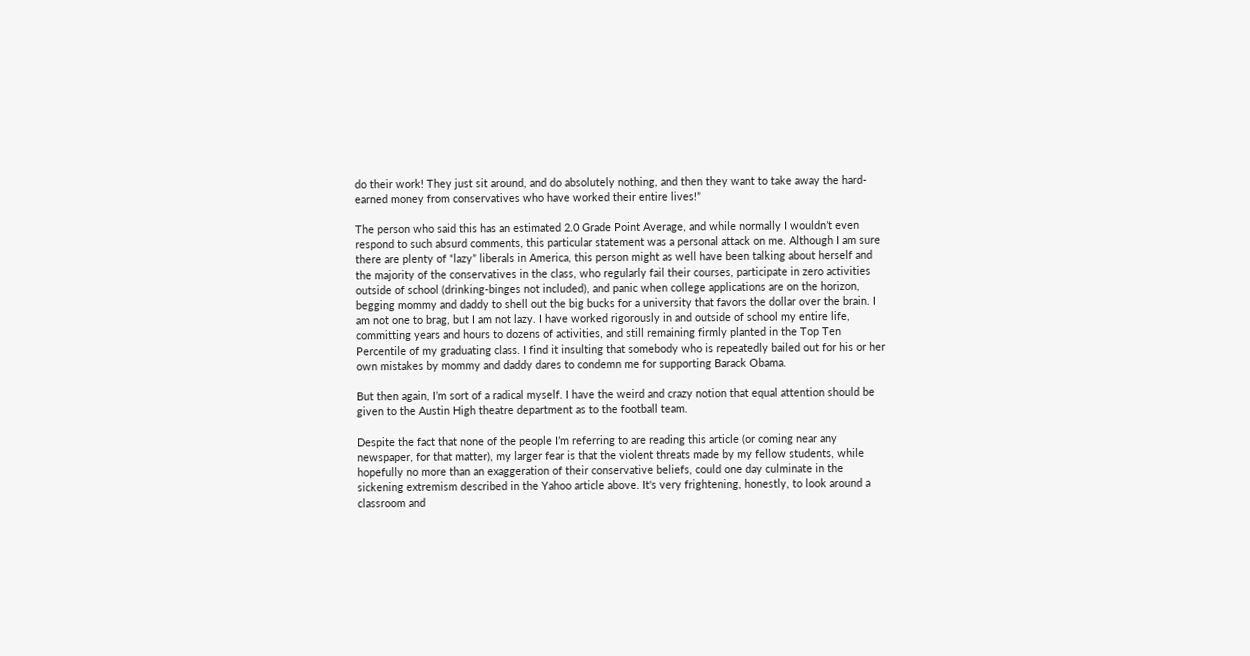do their work! They just sit around, and do absolutely nothing, and then they want to take away the hard-earned money from conservatives who have worked their entire lives!”

The person who said this has an estimated 2.0 Grade Point Average, and while normally I wouldn’t even respond to such absurd comments, this particular statement was a personal attack on me. Although I am sure there are plenty of “lazy” liberals in America, this person might as well have been talking about herself and the majority of the conservatives in the class, who regularly fail their courses, participate in zero activities outside of school (drinking-binges not included), and panic when college applications are on the horizon, begging mommy and daddy to shell out the big bucks for a university that favors the dollar over the brain. I am not one to brag, but I am not lazy. I have worked rigorously in and outside of school my entire life, committing years and hours to dozens of activities, and still remaining firmly planted in the Top Ten Percentile of my graduating class. I find it insulting that somebody who is repeatedly bailed out for his or her own mistakes by mommy and daddy dares to condemn me for supporting Barack Obama.

But then again, I’m sort of a radical myself. I have the weird and crazy notion that equal attention should be given to the Austin High theatre department as to the football team.

Despite the fact that none of the people I’m referring to are reading this article (or coming near any newspaper, for that matter), my larger fear is that the violent threats made by my fellow students, while hopefully no more than an exaggeration of their conservative beliefs, could one day culminate in the sickening extremism described in the Yahoo article above. It's very frightening, honestly, to look around a classroom and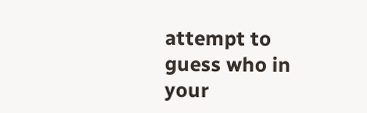attempt to guess who in your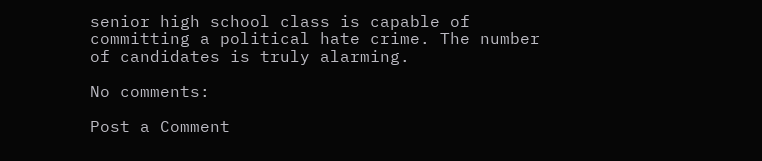senior high school class is capable of committing a political hate crime. The number of candidates is truly alarming.

No comments:

Post a Comment